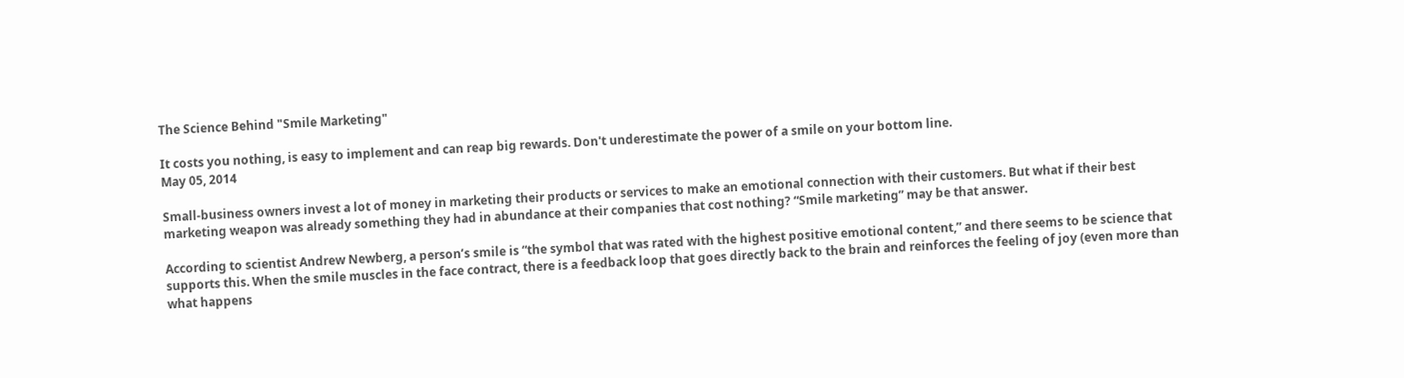The Science Behind "Smile Marketing"

It costs you nothing, is easy to implement and can reap big rewards. Don't underestimate the power of a smile on your bottom line.
May 05, 2014

Small-business owners invest a lot of money in marketing their products or services to make an emotional connection with their customers. But what if their best marketing weapon was already something they had in abundance at their companies that cost nothing? “Smile marketing” may be that answer.

According to scientist Andrew Newberg, a person’s smile is “the symbol that was rated with the highest positive emotional content,” and there seems to be science that supports this. When the smile muscles in the face contract, there is a feedback loop that goes directly back to the brain and reinforces the feeling of joy (even more than what happens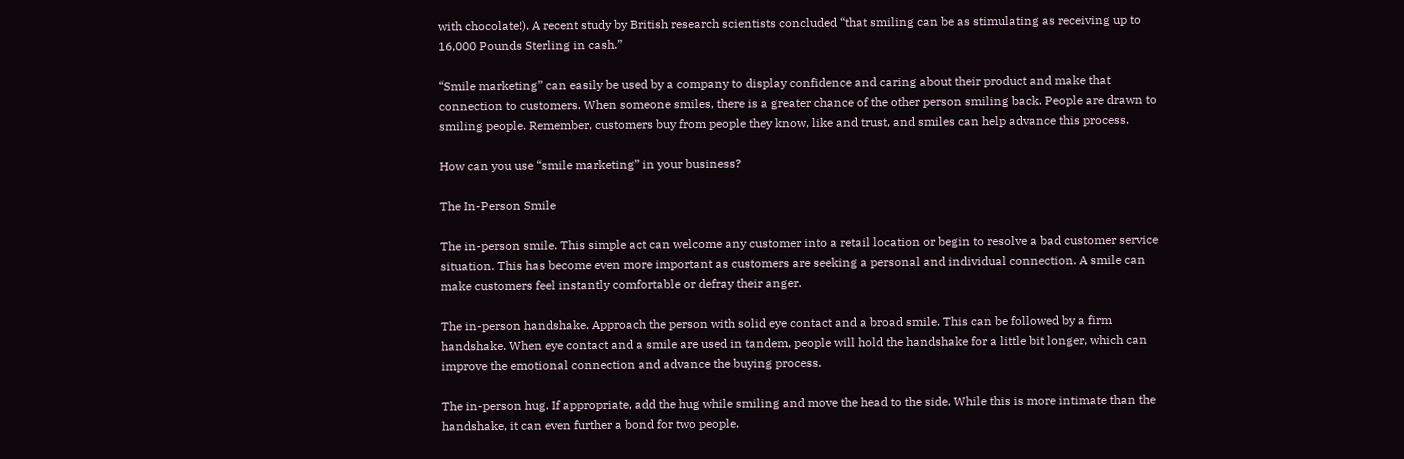with chocolate!). A recent study by British research scientists concluded “that smiling can be as stimulating as receiving up to 16,000 Pounds Sterling in cash.”

“Smile marketing” can easily be used by a company to display confidence and caring about their product and make that connection to customers. When someone smiles, there is a greater chance of the other person smiling back. People are drawn to smiling people. Remember, customers buy from people they know, like and trust, and smiles can help advance this process.

How can you use “smile marketing” in your business?

The In-Person Smile

The in-person smile. This simple act can welcome any customer into a retail location or begin to resolve a bad customer service situation. This has become even more important as customers are seeking a personal and individual connection. A smile can make customers feel instantly comfortable or defray their anger.

The in-person handshake. Approach the person with solid eye contact and a broad smile. This can be followed by a firm handshake. When eye contact and a smile are used in tandem, people will hold the handshake for a little bit longer, which can improve the emotional connection and advance the buying process.

The in-person hug. If appropriate, add the hug while smiling and move the head to the side. While this is more intimate than the handshake, it can even further a bond for two people.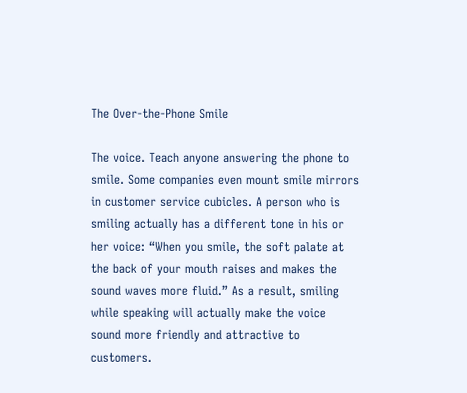The Over-the-Phone Smile

The voice. Teach anyone answering the phone to smile. Some companies even mount smile mirrors in customer service cubicles. A person who is smiling actually has a different tone in his or her voice: “When you smile, the soft palate at the back of your mouth raises and makes the sound waves more fluid.” As a result, smiling while speaking will actually make the voice sound more friendly and attractive to customers.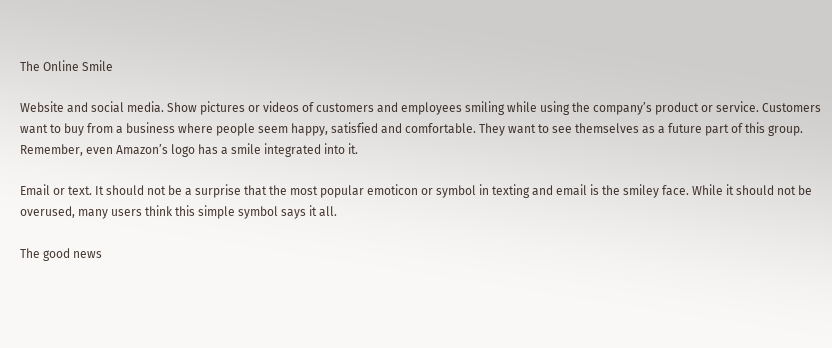The Online Smile

Website and social media. Show pictures or videos of customers and employees smiling while using the company’s product or service. Customers want to buy from a business where people seem happy, satisfied and comfortable. They want to see themselves as a future part of this group. Remember, even Amazon’s logo has a smile integrated into it.

Email or text. It should not be a surprise that the most popular emoticon or symbol in texting and email is the smiley face. While it should not be overused, many users think this simple symbol says it all.

The good news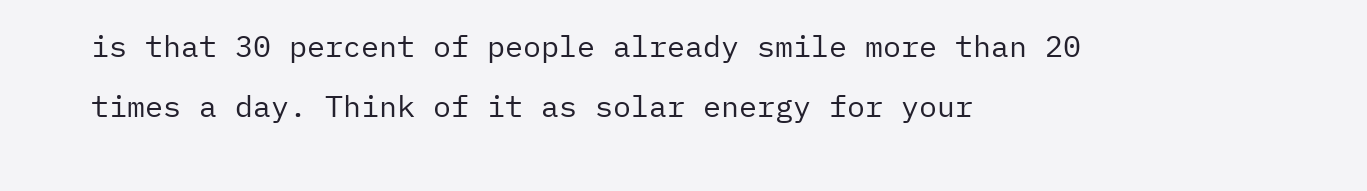is that 30 percent of people already smile more than 20 times a day. Think of it as solar energy for your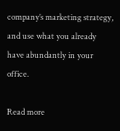company’s marketing strategy, and use what you already have abundantly in your office.

Read more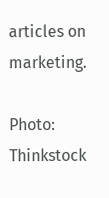articles on marketing.

Photo: Thinkstock